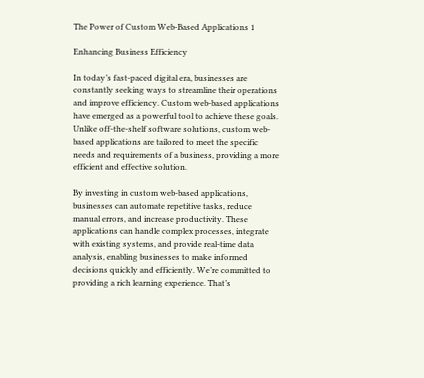The Power of Custom Web-Based Applications 1

Enhancing Business Efficiency

In today’s fast-paced digital era, businesses are constantly seeking ways to streamline their operations and improve efficiency. Custom web-based applications have emerged as a powerful tool to achieve these goals. Unlike off-the-shelf software solutions, custom web-based applications are tailored to meet the specific needs and requirements of a business, providing a more efficient and effective solution.

By investing in custom web-based applications, businesses can automate repetitive tasks, reduce manual errors, and increase productivity. These applications can handle complex processes, integrate with existing systems, and provide real-time data analysis, enabling businesses to make informed decisions quickly and efficiently. We’re committed to providing a rich learning experience. That’s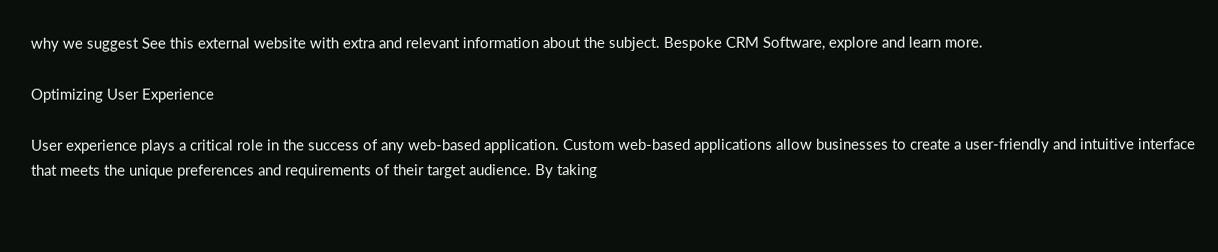why we suggest See this external website with extra and relevant information about the subject. Bespoke CRM Software, explore and learn more.

Optimizing User Experience

User experience plays a critical role in the success of any web-based application. Custom web-based applications allow businesses to create a user-friendly and intuitive interface that meets the unique preferences and requirements of their target audience. By taking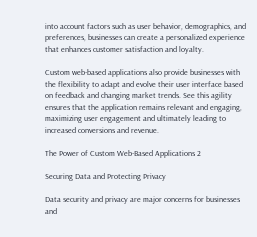into account factors such as user behavior, demographics, and preferences, businesses can create a personalized experience that enhances customer satisfaction and loyalty.

Custom web-based applications also provide businesses with the flexibility to adapt and evolve their user interface based on feedback and changing market trends. See this agility ensures that the application remains relevant and engaging, maximizing user engagement and ultimately leading to increased conversions and revenue.

The Power of Custom Web-Based Applications 2

Securing Data and Protecting Privacy

Data security and privacy are major concerns for businesses and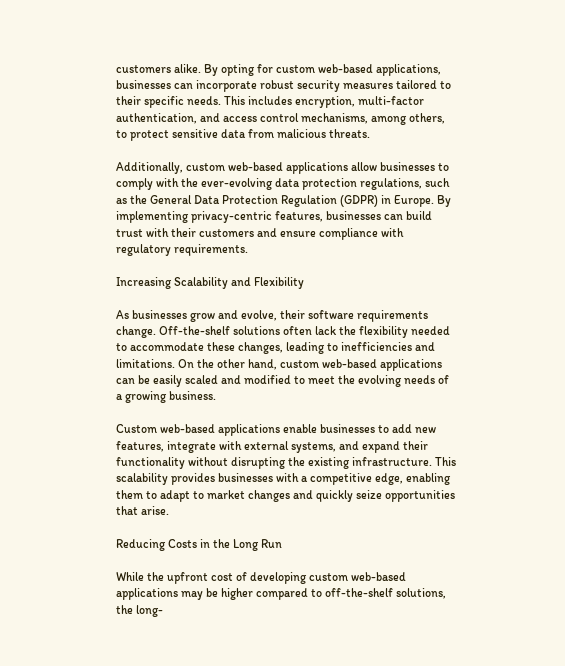customers alike. By opting for custom web-based applications, businesses can incorporate robust security measures tailored to their specific needs. This includes encryption, multi-factor authentication, and access control mechanisms, among others, to protect sensitive data from malicious threats.

Additionally, custom web-based applications allow businesses to comply with the ever-evolving data protection regulations, such as the General Data Protection Regulation (GDPR) in Europe. By implementing privacy-centric features, businesses can build trust with their customers and ensure compliance with regulatory requirements.

Increasing Scalability and Flexibility

As businesses grow and evolve, their software requirements change. Off-the-shelf solutions often lack the flexibility needed to accommodate these changes, leading to inefficiencies and limitations. On the other hand, custom web-based applications can be easily scaled and modified to meet the evolving needs of a growing business.

Custom web-based applications enable businesses to add new features, integrate with external systems, and expand their functionality without disrupting the existing infrastructure. This scalability provides businesses with a competitive edge, enabling them to adapt to market changes and quickly seize opportunities that arise.

Reducing Costs in the Long Run

While the upfront cost of developing custom web-based applications may be higher compared to off-the-shelf solutions, the long-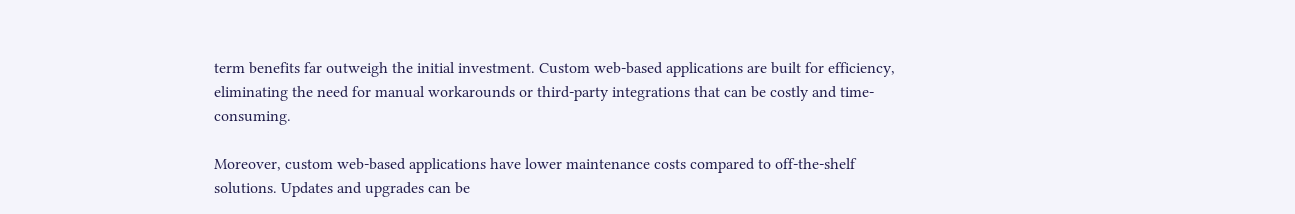term benefits far outweigh the initial investment. Custom web-based applications are built for efficiency, eliminating the need for manual workarounds or third-party integrations that can be costly and time-consuming.

Moreover, custom web-based applications have lower maintenance costs compared to off-the-shelf solutions. Updates and upgrades can be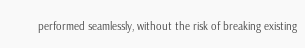performed seamlessly, without the risk of breaking existing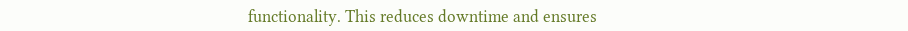functionality. This reduces downtime and ensures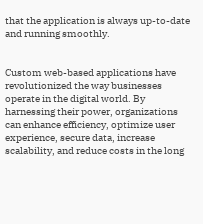that the application is always up-to-date and running smoothly.


Custom web-based applications have revolutionized the way businesses operate in the digital world. By harnessing their power, organizations can enhance efficiency, optimize user experience, secure data, increase scalability, and reduce costs in the long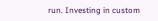run. Investing in custom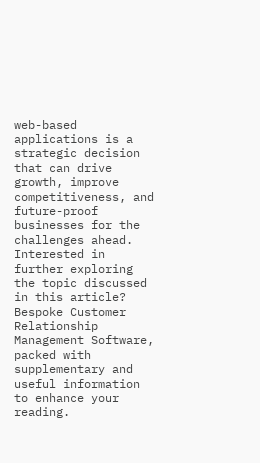web-based applications is a strategic decision that can drive growth, improve competitiveness, and future-proof businesses for the challenges ahead. Interested in further exploring the topic discussed in this article? Bespoke Customer Relationship Management Software, packed with supplementary and useful information to enhance your reading.